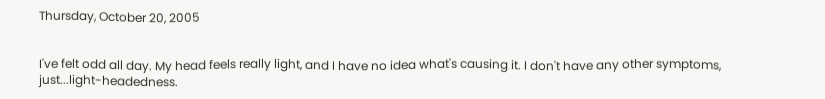Thursday, October 20, 2005


I've felt odd all day. My head feels really light, and I have no idea what's causing it. I don't have any other symptoms, just...light-headedness.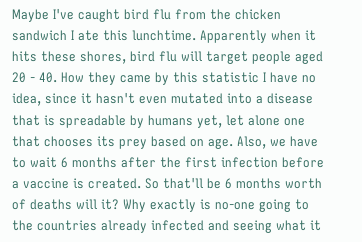Maybe I've caught bird flu from the chicken sandwich I ate this lunchtime. Apparently when it hits these shores, bird flu will target people aged 20 - 40. How they came by this statistic I have no idea, since it hasn't even mutated into a disease that is spreadable by humans yet, let alone one that chooses its prey based on age. Also, we have to wait 6 months after the first infection before a vaccine is created. So that'll be 6 months worth of deaths will it? Why exactly is no-one going to the countries already infected and seeing what it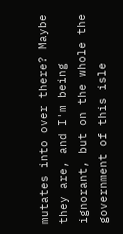mutates into over there? Maybe they are, and I'm being ignorant, but on the whole the government of this isle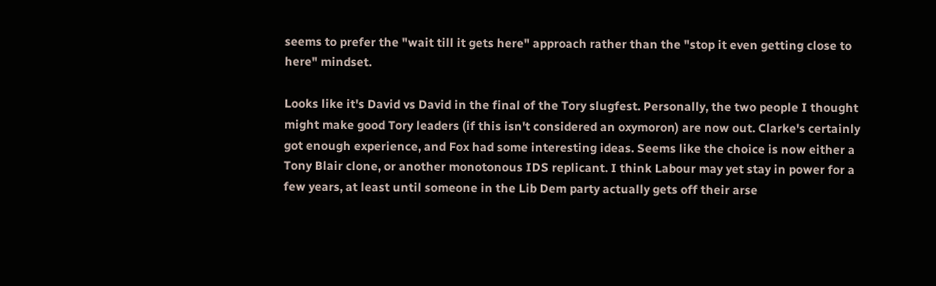seems to prefer the "wait till it gets here" approach rather than the "stop it even getting close to here" mindset.

Looks like it's David vs David in the final of the Tory slugfest. Personally, the two people I thought might make good Tory leaders (if this isn't considered an oxymoron) are now out. Clarke's certainly got enough experience, and Fox had some interesting ideas. Seems like the choice is now either a Tony Blair clone, or another monotonous IDS replicant. I think Labour may yet stay in power for a few years, at least until someone in the Lib Dem party actually gets off their arse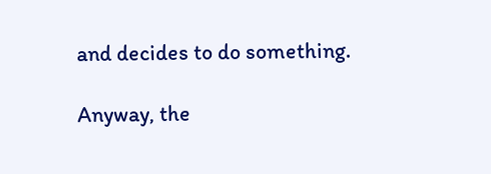and decides to do something.

Anyway, the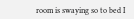room is swaying so to bed I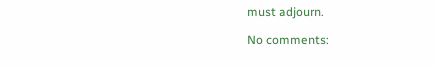must adjourn.

No comments: